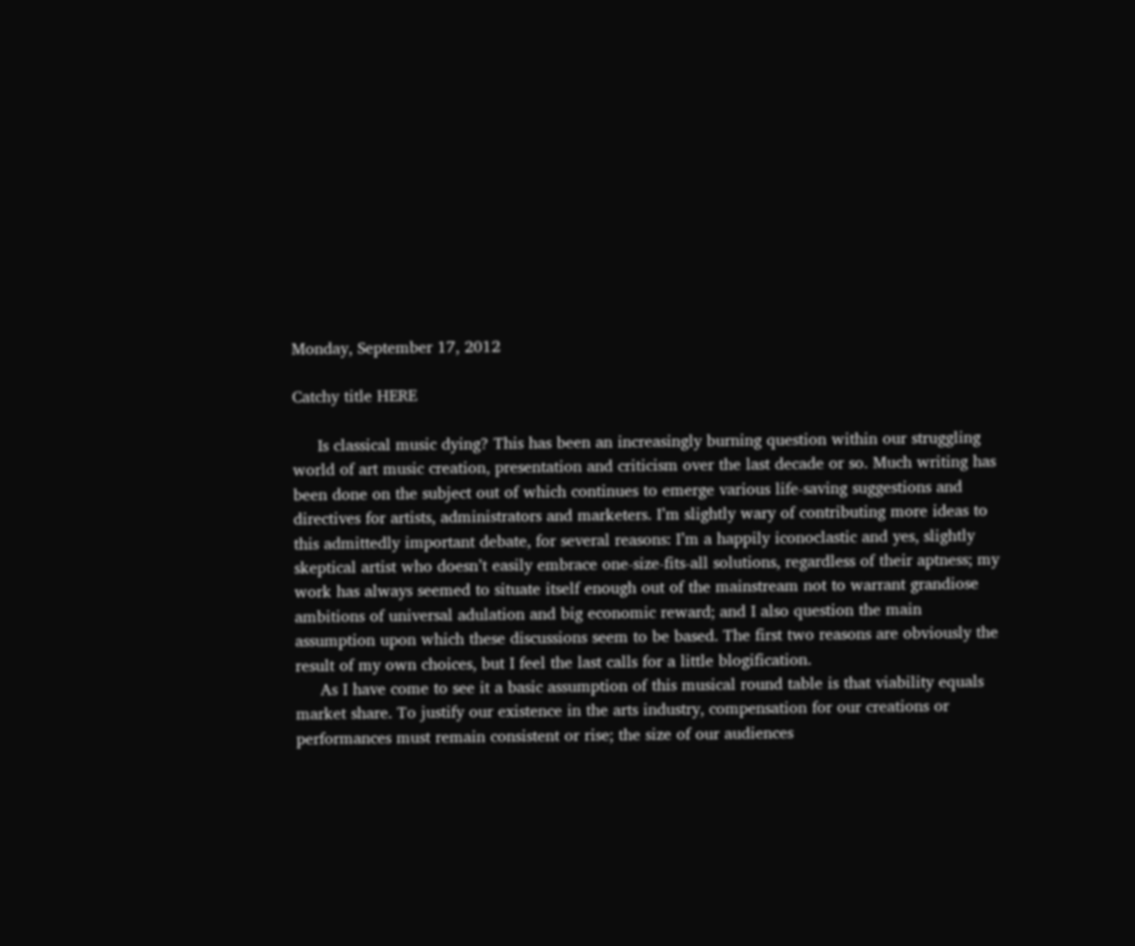Monday, September 17, 2012

Catchy title HERE

     Is classical music dying? This has been an increasingly burning question within our struggling world of art music creation, presentation and criticism over the last decade or so. Much writing has been done on the subject out of which continues to emerge various life-saving suggestions and directives for artists, administrators and marketers. I’m slightly wary of contributing more ideas to this admittedly important debate, for several reasons: I’m a happily iconoclastic and yes, slightly skeptical artist who doesn’t easily embrace one-size-fits-all solutions, regardless of their aptness; my work has always seemed to situate itself enough out of the mainstream not to warrant grandiose ambitions of universal adulation and big economic reward; and I also question the main assumption upon which these discussions seem to be based. The first two reasons are obviously the result of my own choices, but I feel the last calls for a little blogification.
     As I have come to see it a basic assumption of this musical round table is that viability equals market share. To justify our existence in the arts industry, compensation for our creations or performances must remain consistent or rise; the size of our audiences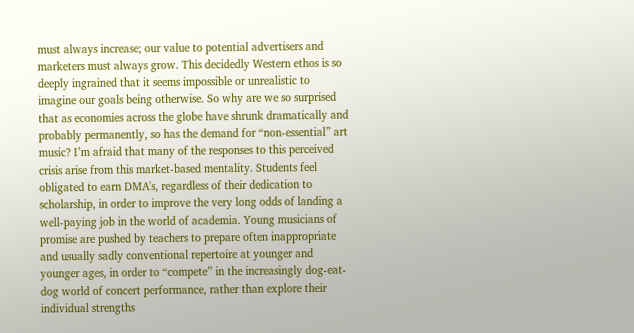must always increase; our value to potential advertisers and marketers must always grow. This decidedly Western ethos is so deeply ingrained that it seems impossible or unrealistic to imagine our goals being otherwise. So why are we so surprised that as economies across the globe have shrunk dramatically and probably permanently, so has the demand for “non-essential” art music? I’m afraid that many of the responses to this perceived crisis arise from this market-based mentality. Students feel obligated to earn DMA's, regardless of their dedication to scholarship, in order to improve the very long odds of landing a well-paying job in the world of academia. Young musicians of promise are pushed by teachers to prepare often inappropriate and usually sadly conventional repertoire at younger and younger ages, in order to “compete” in the increasingly dog-eat-dog world of concert performance, rather than explore their individual strengths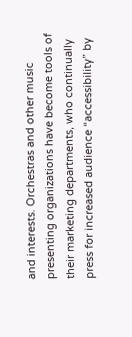and interests. Orchestras and other music presenting organizations have become tools of their marketing departments, who continually press for increased audience “accessibility” by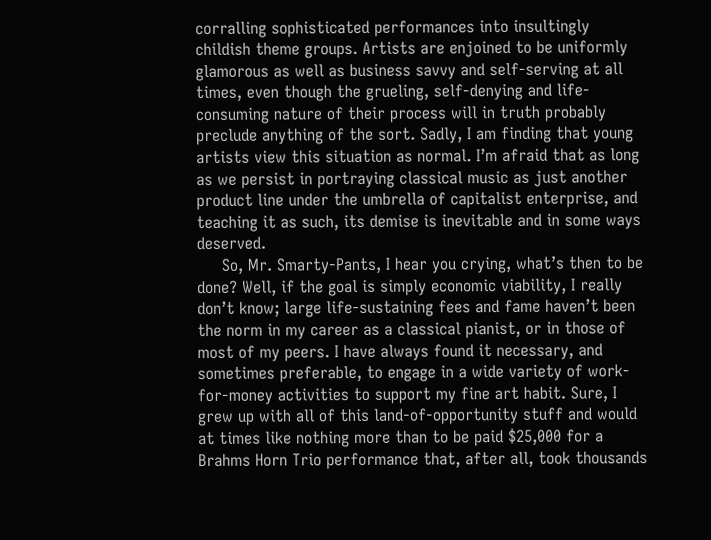corralling sophisticated performances into insultingly childish theme groups. Artists are enjoined to be uniformly glamorous as well as business savvy and self-serving at all times, even though the grueling, self-denying and life-consuming nature of their process will in truth probably preclude anything of the sort. Sadly, I am finding that young artists view this situation as normal. I’m afraid that as long as we persist in portraying classical music as just another product line under the umbrella of capitalist enterprise, and teaching it as such, its demise is inevitable and in some ways deserved.
     So, Mr. Smarty-Pants, I hear you crying, what’s then to be done? Well, if the goal is simply economic viability, I really don’t know; large life-sustaining fees and fame haven’t been the norm in my career as a classical pianist, or in those of most of my peers. I have always found it necessary, and sometimes preferable, to engage in a wide variety of work-for-money activities to support my fine art habit. Sure, I grew up with all of this land-of-opportunity stuff and would at times like nothing more than to be paid $25,000 for a Brahms Horn Trio performance that, after all, took thousands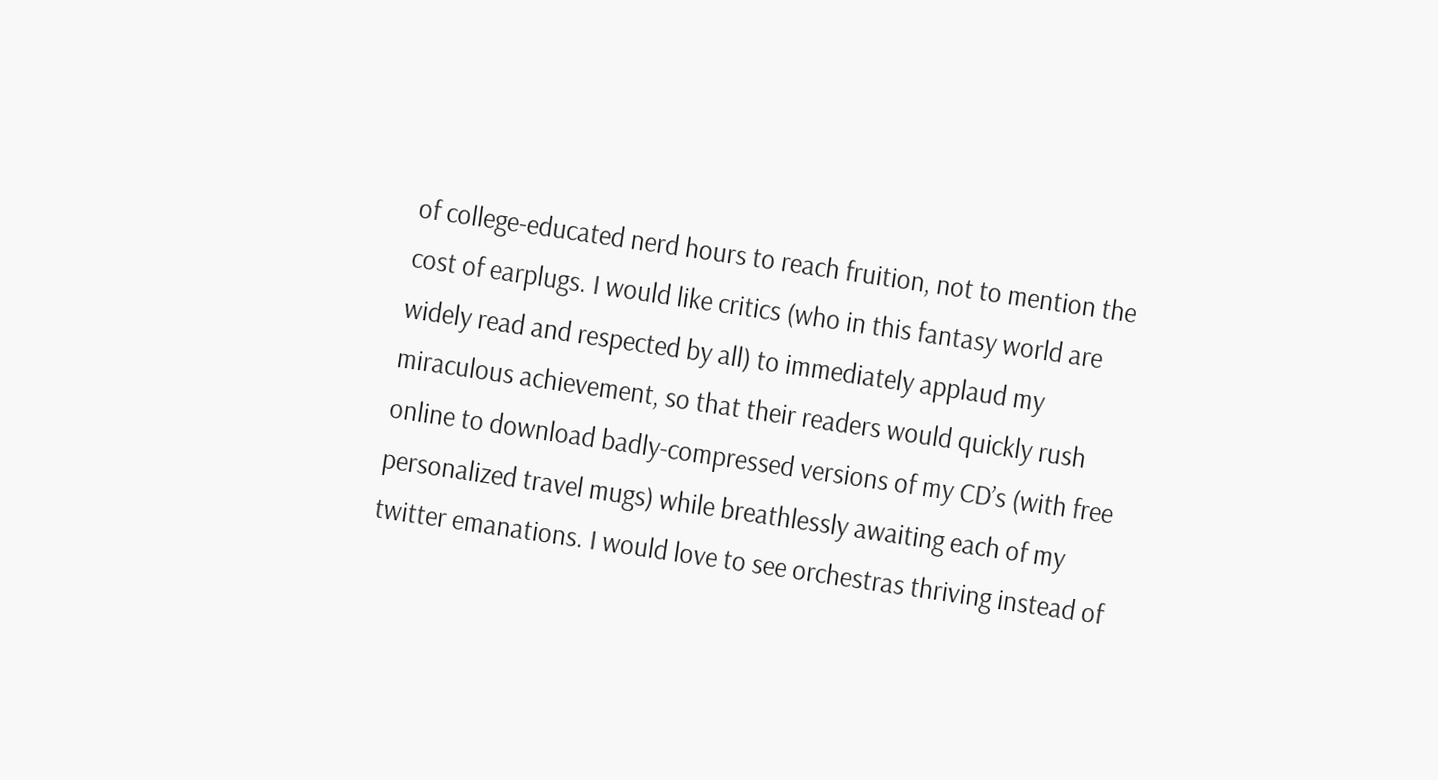of college-educated nerd hours to reach fruition, not to mention the cost of earplugs. I would like critics (who in this fantasy world are widely read and respected by all) to immediately applaud my miraculous achievement, so that their readers would quickly rush online to download badly-compressed versions of my CD’s (with free personalized travel mugs) while breathlessly awaiting each of my twitter emanations. I would love to see orchestras thriving instead of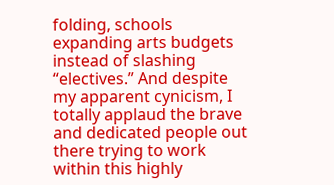folding, schools expanding arts budgets instead of slashing “electives.” And despite my apparent cynicism, I totally applaud the brave and dedicated people out there trying to work within this highly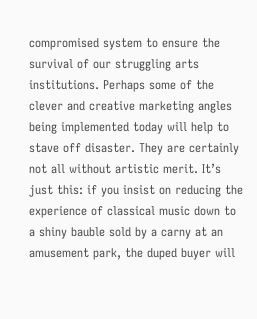compromised system to ensure the survival of our struggling arts institutions. Perhaps some of the clever and creative marketing angles being implemented today will help to stave off disaster. They are certainly not all without artistic merit. It’s just this: if you insist on reducing the experience of classical music down to a shiny bauble sold by a carny at an amusement park, the duped buyer will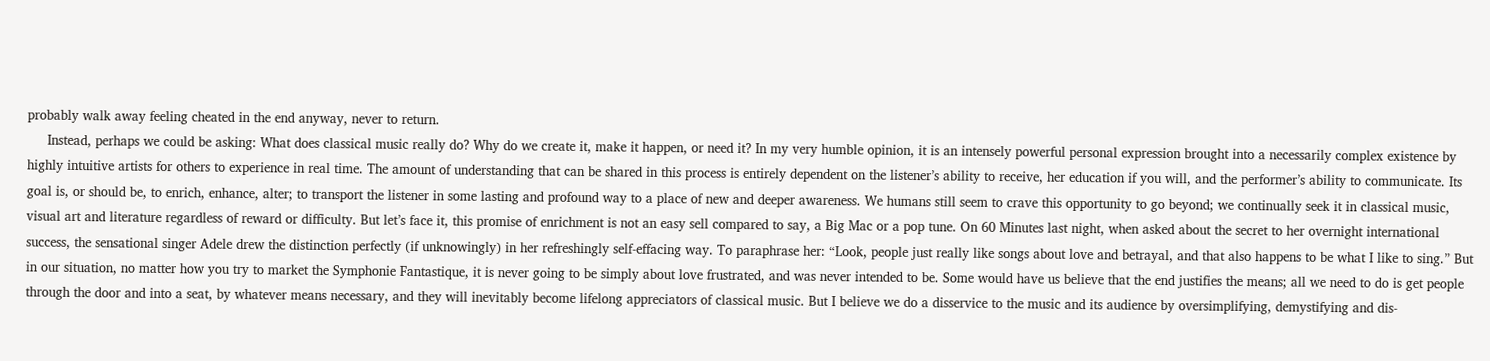probably walk away feeling cheated in the end anyway, never to return.
     Instead, perhaps we could be asking: What does classical music really do? Why do we create it, make it happen, or need it? In my very humble opinion, it is an intensely powerful personal expression brought into a necessarily complex existence by highly intuitive artists for others to experience in real time. The amount of understanding that can be shared in this process is entirely dependent on the listener’s ability to receive, her education if you will, and the performer’s ability to communicate. Its goal is, or should be, to enrich, enhance, alter; to transport the listener in some lasting and profound way to a place of new and deeper awareness. We humans still seem to crave this opportunity to go beyond; we continually seek it in classical music, visual art and literature regardless of reward or difficulty. But let’s face it, this promise of enrichment is not an easy sell compared to say, a Big Mac or a pop tune. On 60 Minutes last night, when asked about the secret to her overnight international success, the sensational singer Adele drew the distinction perfectly (if unknowingly) in her refreshingly self-effacing way. To paraphrase her: “Look, people just really like songs about love and betrayal, and that also happens to be what I like to sing.” But in our situation, no matter how you try to market the Symphonie Fantastique, it is never going to be simply about love frustrated, and was never intended to be. Some would have us believe that the end justifies the means; all we need to do is get people through the door and into a seat, by whatever means necessary, and they will inevitably become lifelong appreciators of classical music. But I believe we do a disservice to the music and its audience by oversimplifying, demystifying and dis-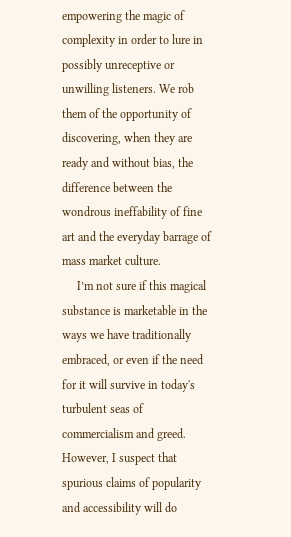empowering the magic of complexity in order to lure in possibly unreceptive or unwilling listeners. We rob them of the opportunity of discovering, when they are ready and without bias, the difference between the wondrous ineffability of fine art and the everyday barrage of mass market culture.
     I’m not sure if this magical substance is marketable in the ways we have traditionally embraced, or even if the need for it will survive in today's turbulent seas of commercialism and greed. However, I suspect that spurious claims of popularity and accessibility will do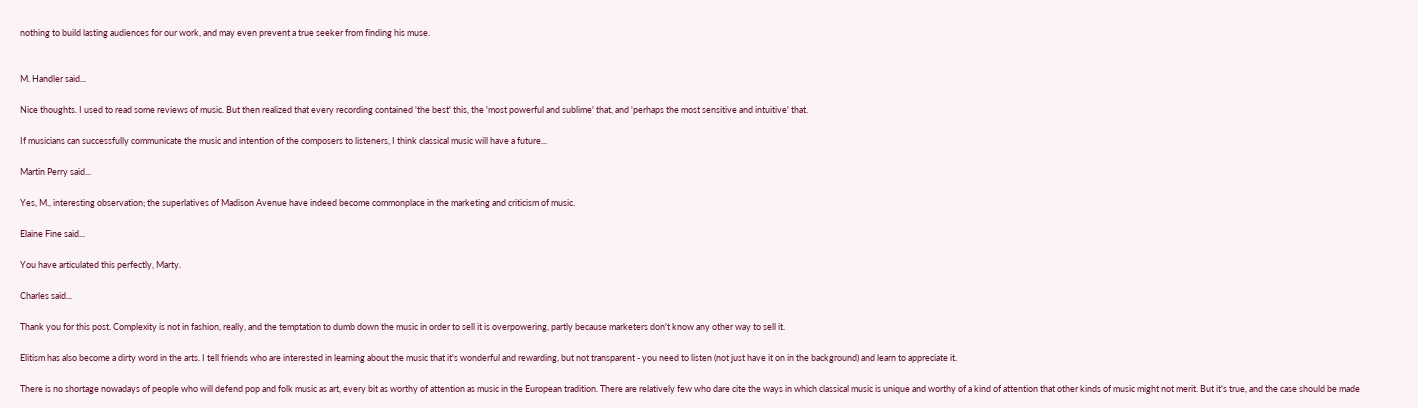nothing to build lasting audiences for our work, and may even prevent a true seeker from finding his muse.


M. Handler said...

Nice thoughts. I used to read some reviews of music. But then realized that every recording contained 'the best' this, the 'most powerful and sublime' that, and 'perhaps the most sensitive and intuitive' that.

If musicians can successfully communicate the music and intention of the composers to listeners, I think classical music will have a future...

Martin Perry said...

Yes, M., interesting observation; the superlatives of Madison Avenue have indeed become commonplace in the marketing and criticism of music.

Elaine Fine said...

You have articulated this perfectly, Marty.

Charles said...

Thank you for this post. Complexity is not in fashion, really, and the temptation to dumb down the music in order to sell it is overpowering, partly because marketers don't know any other way to sell it.

Elitism has also become a dirty word in the arts. I tell friends who are interested in learning about the music that it's wonderful and rewarding, but not transparent - you need to listen (not just have it on in the background) and learn to appreciate it.

There is no shortage nowadays of people who will defend pop and folk music as art, every bit as worthy of attention as music in the European tradition. There are relatively few who dare cite the ways in which classical music is unique and worthy of a kind of attention that other kinds of music might not merit. But it's true, and the case should be made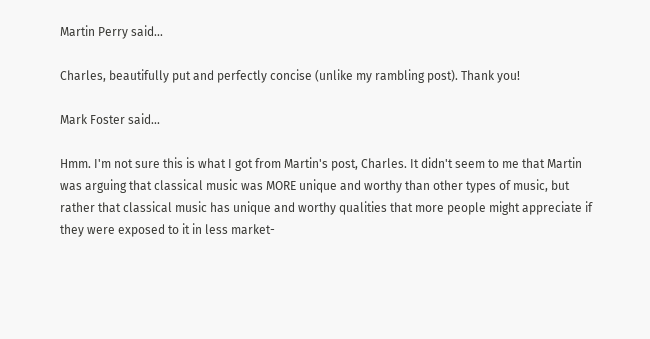Martin Perry said...

Charles, beautifully put and perfectly concise (unlike my rambling post). Thank you!

Mark Foster said...

Hmm. I'm not sure this is what I got from Martin's post, Charles. It didn't seem to me that Martin was arguing that classical music was MORE unique and worthy than other types of music, but rather that classical music has unique and worthy qualities that more people might appreciate if they were exposed to it in less market-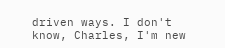driven ways. I don't know, Charles, I'm new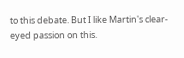to this debate. But I like Martin's clear-eyed passion on this.